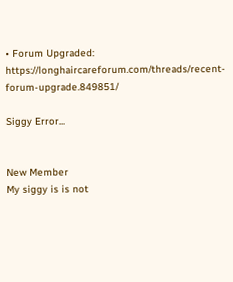• Forum Upgraded: https://longhaircareforum.com/threads/recent-forum-upgrade.849851/

Siggy Error...


New Member
My siggy is is not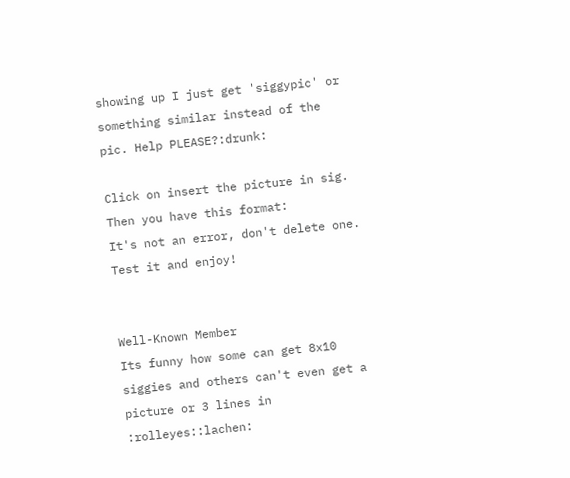showing up I just get 'siggypic' or something similar instead of the pic. Help PLEASE?:drunk:

Click on insert the picture in sig.
Then you have this format:
It's not an error, don't delete one.
Test it and enjoy!


Well-Known Member
Its funny how some can get 8x10 siggies and others can't even get a picture or 3 lines in :rolleyes::lachen: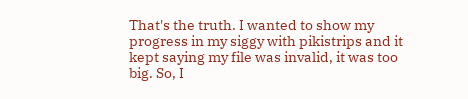That's the truth. I wanted to show my progress in my siggy with pikistrips and it kept saying my file was invalid, it was too big. So, I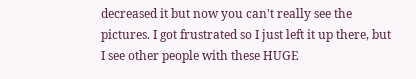decreased it but now you can't really see the pictures. I got frustrated so I just left it up there, but I see other people with these HUGE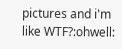pictures and i'm like WTF?:ohwell: